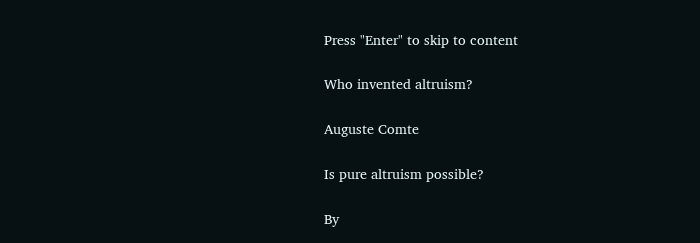Press "Enter" to skip to content

Who invented altruism?

Auguste Comte

Is pure altruism possible?

By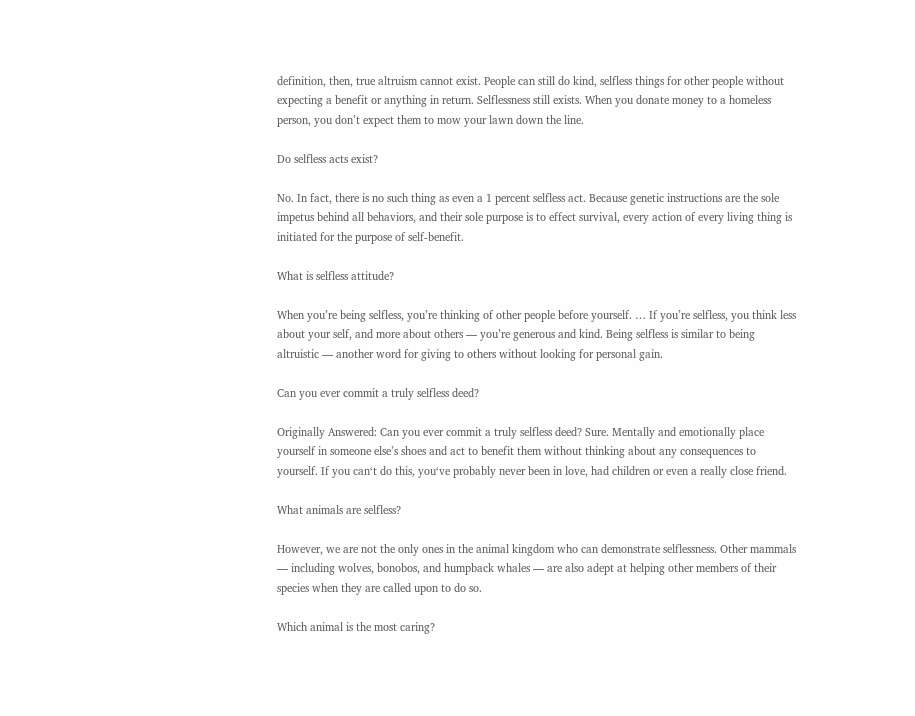definition, then, true altruism cannot exist. People can still do kind, selfless things for other people without expecting a benefit or anything in return. Selflessness still exists. When you donate money to a homeless person, you don’t expect them to mow your lawn down the line.

Do selfless acts exist?

No. In fact, there is no such thing as even a 1 percent selfless act. Because genetic instructions are the sole impetus behind all behaviors, and their sole purpose is to effect survival, every action of every living thing is initiated for the purpose of self-benefit.

What is selfless attitude?

When you’re being selfless, you’re thinking of other people before yourself. … If you’re selfless, you think less about your self, and more about others — you’re generous and kind. Being selfless is similar to being altruistic — another word for giving to others without looking for personal gain.

Can you ever commit a truly selfless deed?

Originally Answered: Can you ever commit a truly selfless deed? Sure. Mentally and emotionally place yourself in someone else’s shoes and act to benefit them without thinking about any consequences to yourself. If you can‘t do this, you‘ve probably never been in love, had children or even a really close friend.

What animals are selfless?

However, we are not the only ones in the animal kingdom who can demonstrate selflessness. Other mammals — including wolves, bonobos, and humpback whales — are also adept at helping other members of their species when they are called upon to do so.

Which animal is the most caring?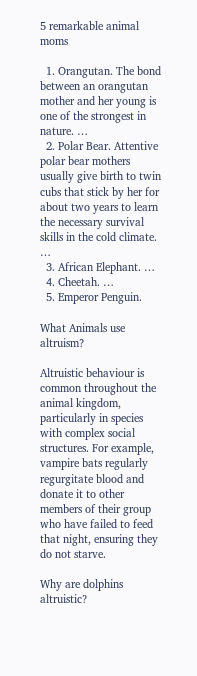5 remarkable animal moms

  1. Orangutan. The bond between an orangutan mother and her young is one of the strongest in nature. …
  2. Polar Bear. Attentive polar bear mothers usually give birth to twin cubs that stick by her for about two years to learn the necessary survival skills in the cold climate. …
  3. African Elephant. …
  4. Cheetah. …
  5. Emperor Penguin.

What Animals use altruism?

Altruistic behaviour is common throughout the animal kingdom, particularly in species with complex social structures. For example, vampire bats regularly regurgitate blood and donate it to other members of their group who have failed to feed that night, ensuring they do not starve.

Why are dolphins altruistic?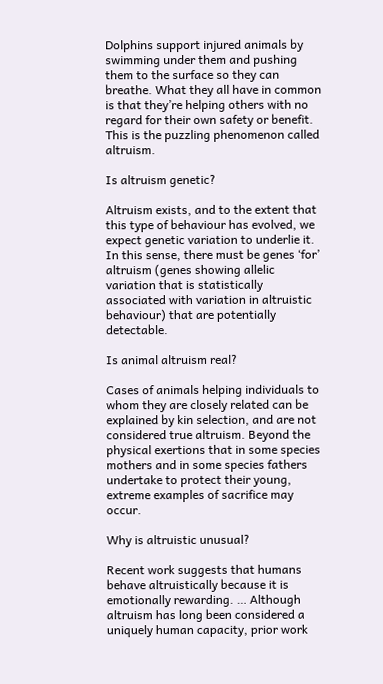Dolphins support injured animals by swimming under them and pushing them to the surface so they can breathe. What they all have in common is that they’re helping others with no regard for their own safety or benefit. This is the puzzling phenomenon called altruism.

Is altruism genetic?

Altruism exists, and to the extent that this type of behaviour has evolved, we expect genetic variation to underlie it. In this sense, there must be genes ‘for’ altruism (genes showing allelic variation that is statistically associated with variation in altruistic behaviour) that are potentially detectable.

Is animal altruism real?

Cases of animals helping individuals to whom they are closely related can be explained by kin selection, and are not considered true altruism. Beyond the physical exertions that in some species mothers and in some species fathers undertake to protect their young, extreme examples of sacrifice may occur.

Why is altruistic unusual?

Recent work suggests that humans behave altruistically because it is emotionally rewarding. … Although altruism has long been considered a uniquely human capacity, prior work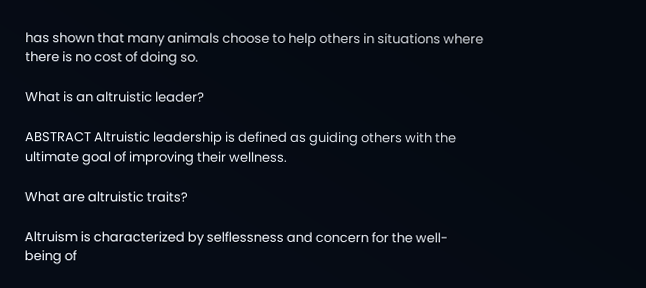has shown that many animals choose to help others in situations where there is no cost of doing so.

What is an altruistic leader?

ABSTRACT Altruistic leadership is defined as guiding others with the ultimate goal of improving their wellness.

What are altruistic traits?

Altruism is characterized by selflessness and concern for the well-being of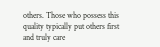others. Those who possess this quality typically put others first and truly care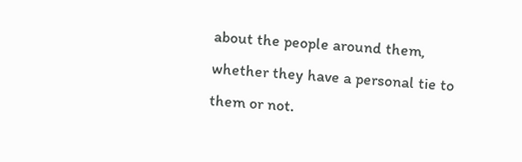about the people around them, whether they have a personal tie to them or not.